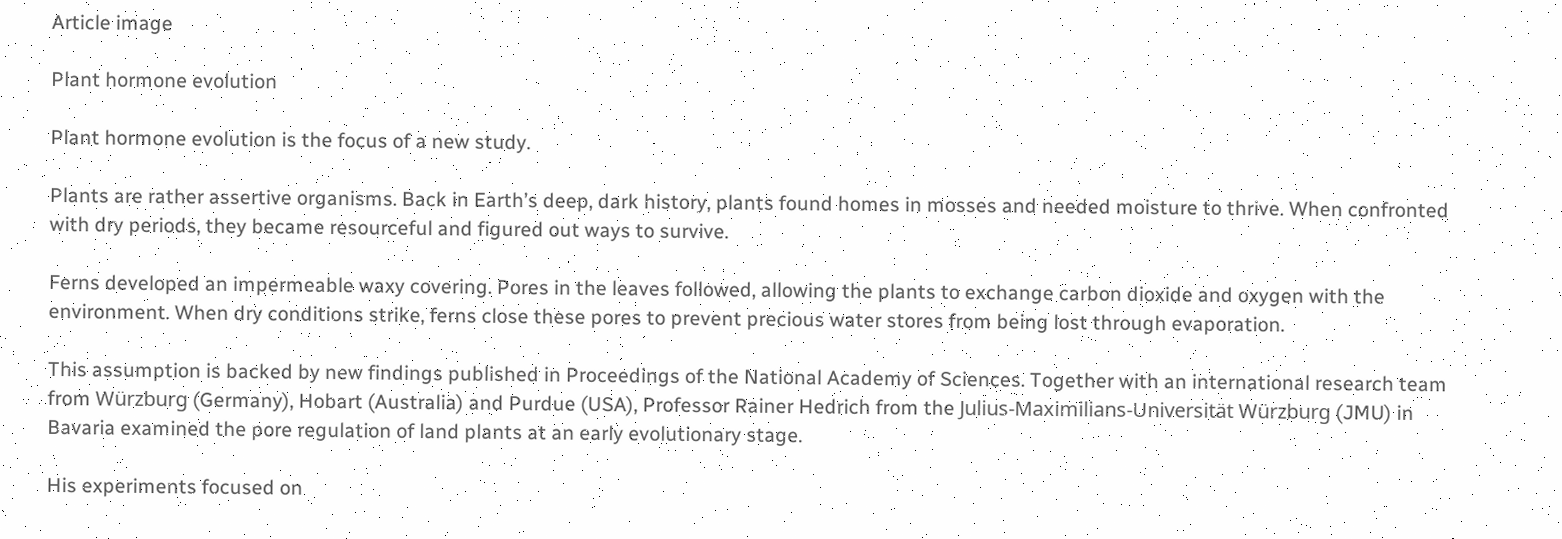Article image

Plant hormone evolution

Plant hormone evolution is the focus of a new study.

Plants are rather assertive organisms. Back in Earth’s deep, dark history, plants found homes in mosses and needed moisture to thrive. When confronted with dry periods, they became resourceful and figured out ways to survive.

Ferns developed an impermeable waxy covering. Pores in the leaves followed, allowing the plants to exchange carbon dioxide and oxygen with the environment. When dry conditions strike, ferns close these pores to prevent precious water stores from being lost through evaporation.

This assumption is backed by new findings published in Proceedings of the National Academy of Sciences. Together with an international research team from Würzburg (Germany), Hobart (Australia) and Purdue (USA), Professor Rainer Hedrich from the Julius-Maximilians-Universität Würzburg (JMU) in Bavaria examined the pore regulation of land plants at an early evolutionary stage.

His experiments focused on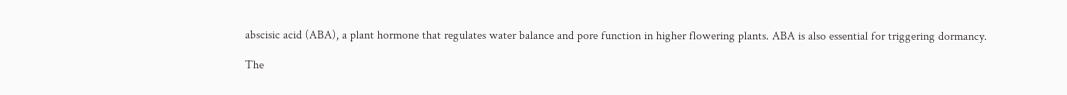abscisic acid (ABA), a plant hormone that regulates water balance and pore function in higher flowering plants. ABA is also essential for triggering dormancy.

The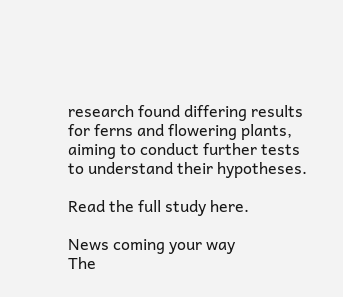research found differing results for ferns and flowering plants, aiming to conduct further tests to understand their hypotheses.

Read the full study here.

News coming your way
The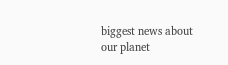biggest news about our planet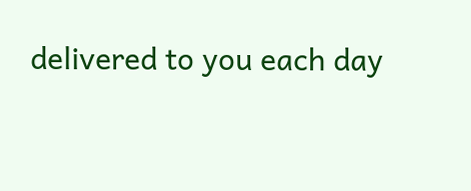delivered to you each day